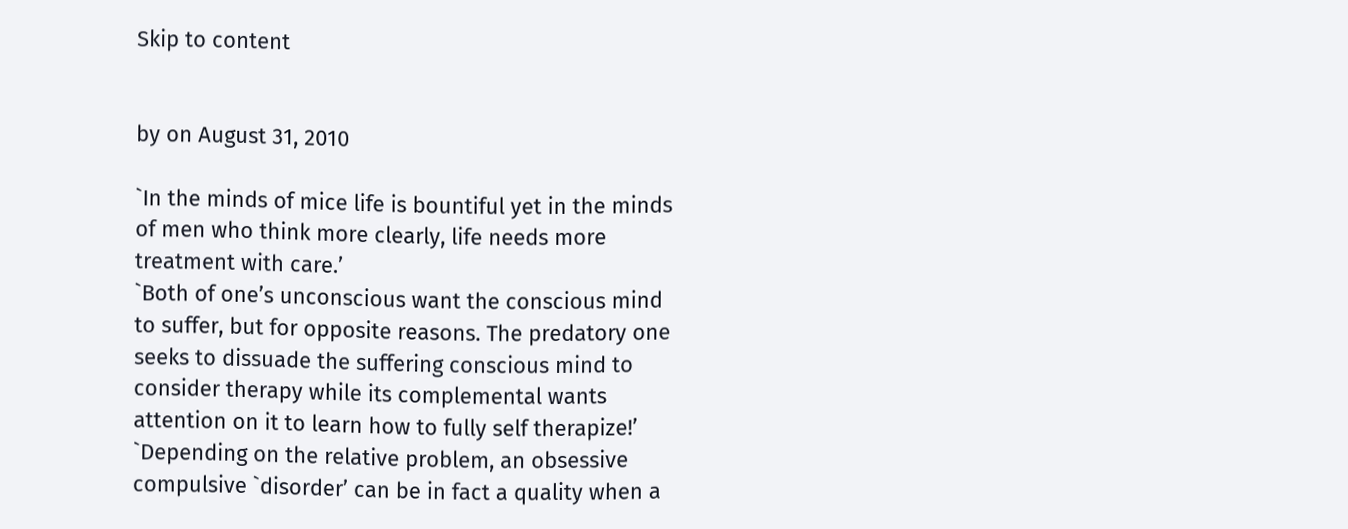Skip to content


by on August 31, 2010

`In the minds of mice life is bountiful yet in the minds of men who think more clearly, life needs more treatment with care.’
`Both of one’s unconscious want the conscious mind to suffer, but for opposite reasons. The predatory one seeks to dissuade the suffering conscious mind to consider therapy while its complemental wants attention on it to learn how to fully self therapize!’
`Depending on the relative problem, an obsessive compulsive `disorder’ can be in fact a quality when a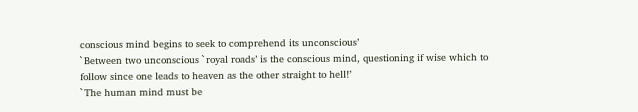conscious mind begins to seek to comprehend its unconscious’
`Between two unconscious `royal roads’ is the conscious mind, questioning if wise which to follow since one leads to heaven as the other straight to hell!’
`The human mind must be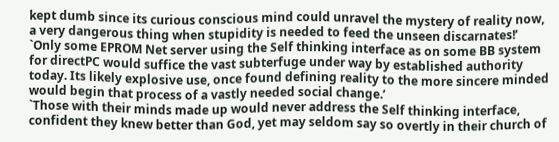kept dumb since its curious conscious mind could unravel the mystery of reality now, a very dangerous thing when stupidity is needed to feed the unseen discarnates!’
`Only some EPROM Net server using the Self thinking interface as on some BB system for directPC would suffice the vast subterfuge under way by established authority today. Its likely explosive use, once found defining reality to the more sincere minded would begin that process of a vastly needed social change.’
`Those with their minds made up would never address the Self thinking interface, confident they knew better than God, yet may seldom say so overtly in their church of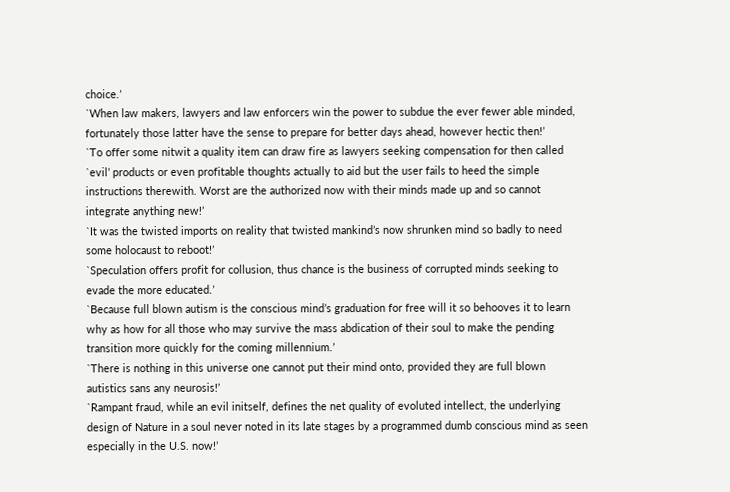choice.’
`When law makers, lawyers and law enforcers win the power to subdue the ever fewer able minded, fortunately those latter have the sense to prepare for better days ahead, however hectic then!’
`To offer some nitwit a quality item can draw fire as lawyers seeking compensation for then called `evil’ products or even profitable thoughts actually to aid but the user fails to heed the simple instructions therewith. Worst are the authorized now with their minds made up and so cannot integrate anything new!’
`It was the twisted imports on reality that twisted mankind’s now shrunken mind so badly to need some holocaust to reboot!’
`Speculation offers profit for collusion, thus chance is the business of corrupted minds seeking to evade the more educated.’
`Because full blown autism is the conscious mind’s graduation for free will it so behooves it to learn why as how for all those who may survive the mass abdication of their soul to make the pending transition more quickly for the coming millennium.’
`There is nothing in this universe one cannot put their mind onto, provided they are full blown autistics sans any neurosis!’
`Rampant fraud, while an evil initself, defines the net quality of evoluted intellect, the underlying design of Nature in a soul never noted in its late stages by a programmed dumb conscious mind as seen especially in the U.S. now!’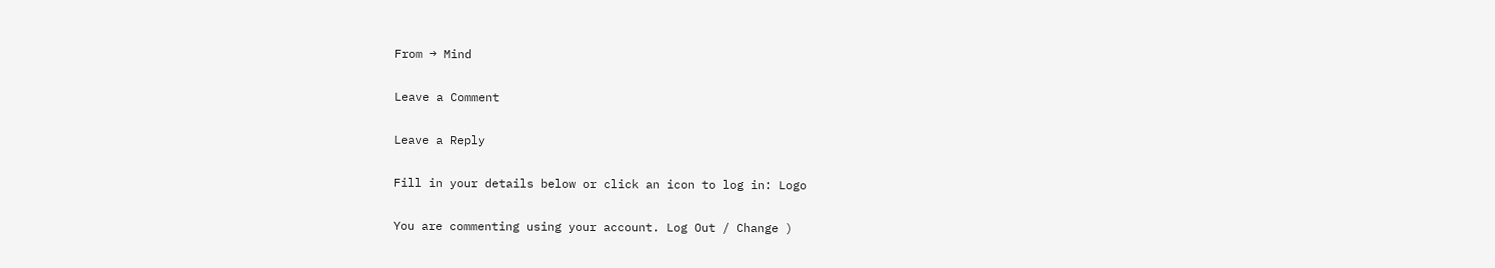From → Mind

Leave a Comment

Leave a Reply

Fill in your details below or click an icon to log in: Logo

You are commenting using your account. Log Out / Change )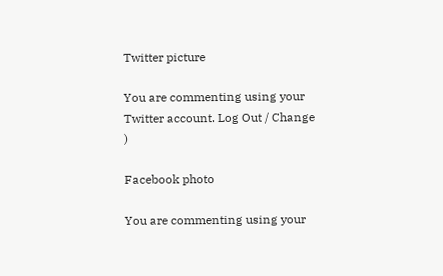Twitter picture

You are commenting using your Twitter account. Log Out / Change )

Facebook photo

You are commenting using your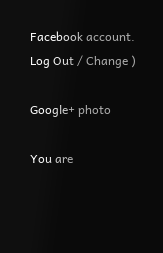Facebook account. Log Out / Change )

Google+ photo

You are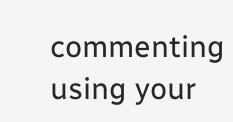commenting using your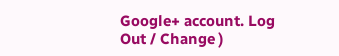Google+ account. Log Out / Change )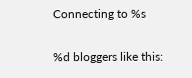Connecting to %s

%d bloggers like this: